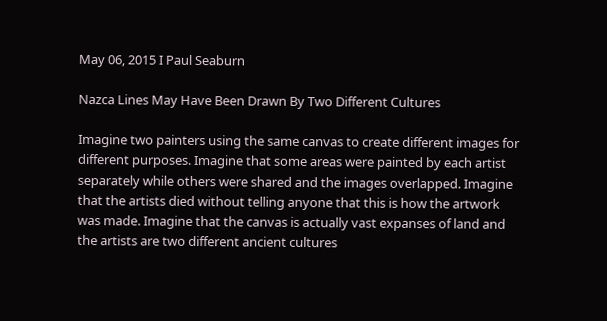May 06, 2015 I Paul Seaburn

Nazca Lines May Have Been Drawn By Two Different Cultures

Imagine two painters using the same canvas to create different images for different purposes. Imagine that some areas were painted by each artist separately while others were shared and the images overlapped. Imagine that the artists died without telling anyone that this is how the artwork was made. Imagine that the canvas is actually vast expanses of land and the artists are two different ancient cultures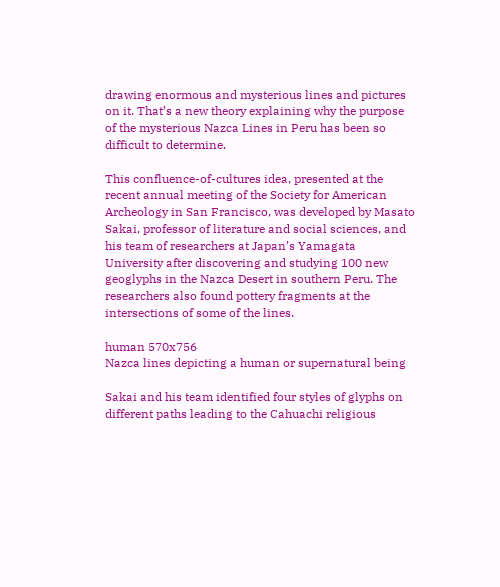drawing enormous and mysterious lines and pictures on it. That’s a new theory explaining why the purpose of the mysterious Nazca Lines in Peru has been so difficult to determine.

This confluence-of-cultures idea, presented at the recent annual meeting of the Society for American Archeology in San Francisco, was developed by Masato Sakai, professor of literature and social sciences, and his team of researchers at Japan’s Yamagata University after discovering and studying 100 new geoglyphs in the Nazca Desert in southern Peru. The researchers also found pottery fragments at the intersections of some of the lines.

human 570x756
Nazca lines depicting a human or supernatural being

Sakai and his team identified four styles of glyphs on different paths leading to the Cahuachi religious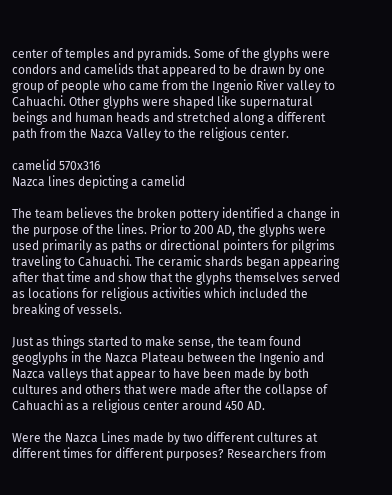center of temples and pyramids. Some of the glyphs were condors and camelids that appeared to be drawn by one group of people who came from the Ingenio River valley to Cahuachi. Other glyphs were shaped like supernatural beings and human heads and stretched along a different path from the Nazca Valley to the religious center.

camelid 570x316
Nazca lines depicting a camelid

The team believes the broken pottery identified a change in the purpose of the lines. Prior to 200 AD, the glyphs were used primarily as paths or directional pointers for pilgrims traveling to Cahuachi. The ceramic shards began appearing after that time and show that the glyphs themselves served as locations for religious activities which included the breaking of vessels.

Just as things started to make sense, the team found geoglyphs in the Nazca Plateau between the Ingenio and Nazca valleys that appear to have been made by both cultures and others that were made after the collapse of Cahuachi as a religious center around 450 AD.

Were the Nazca Lines made by two different cultures at different times for different purposes? Researchers from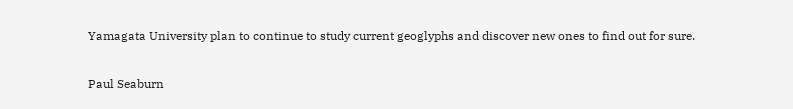Yamagata University plan to continue to study current geoglyphs and discover new ones to find out for sure.

Paul Seaburn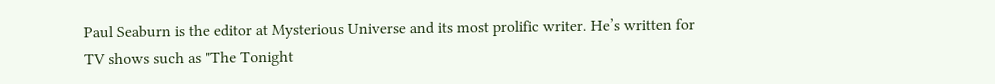Paul Seaburn is the editor at Mysterious Universe and its most prolific writer. He’s written for TV shows such as "The Tonight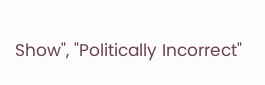Show", "Politically Incorrect"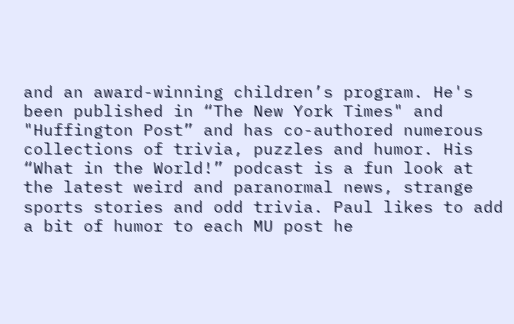and an award-winning children’s program. He's been published in “The New York Times" and "Huffington Post” and has co-authored numerous collections of trivia, puzzles and humor. His “What in the World!” podcast is a fun look at the latest weird and paranormal news, strange sports stories and odd trivia. Paul likes to add a bit of humor to each MU post he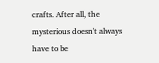crafts. After all, the mysterious doesn't always have to be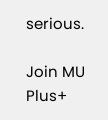serious.

Join MU Plus+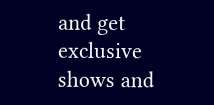and get exclusive shows and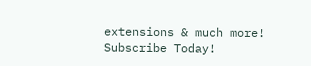extensions & much more! Subscribe Today!